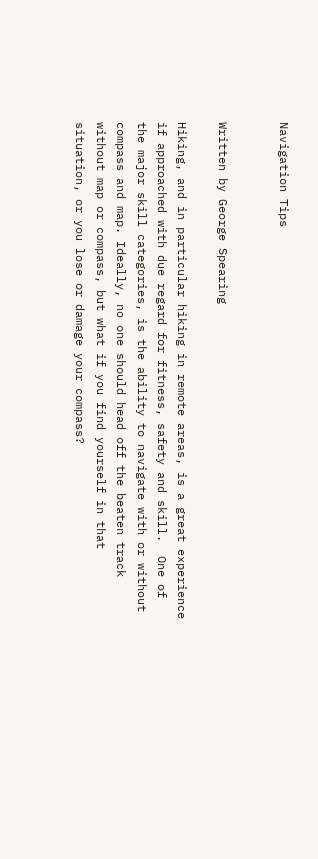Navigation Tips


Written by George Spearing

Hiking, and in particular hiking in remote areas, is a great experience if approached with due regard for fitness, safety and skill.  One of the major skill categories, is the ability to navigate with or without compass and map. Ideally, no one should head off the beaten track without map or compass, but what if you find yourself in that situation, or you lose or damage your compass?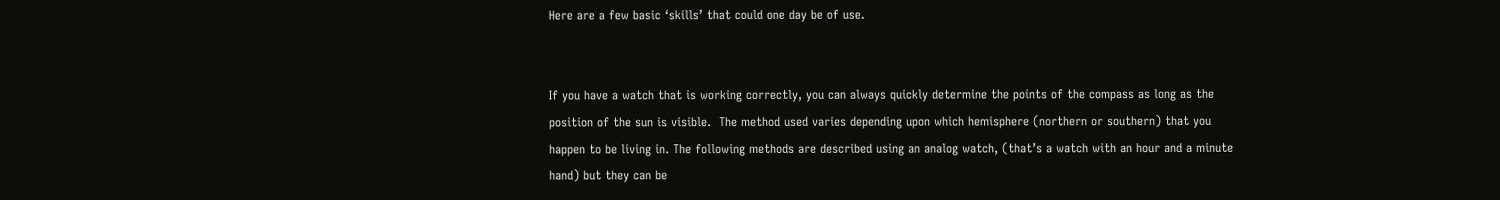Here are a few basic ‘skills’ that could one day be of use.


If you have a watch that is working correctly, you can always quickly determine the points of the compass as long as the position of the sun is visible.  The method used varies depending upon which hemisphere (northern or southern) that you happen to be living in. The following methods are described using an analog watch, (that’s a watch with an hour and a minute hand) but they can be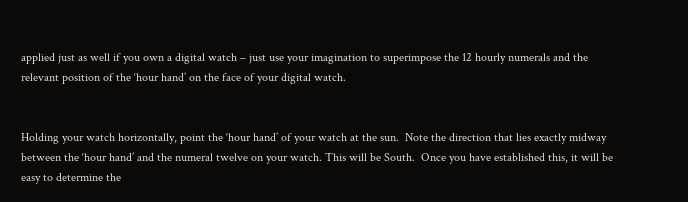applied just as well if you own a digital watch – just use your imagination to superimpose the 12 hourly numerals and the relevant position of the ‘hour hand’ on the face of your digital watch.


Holding your watch horizontally, point the ‘hour hand’ of your watch at the sun.  Note the direction that lies exactly midway between the ‘hour hand’ and the numeral twelve on your watch. This will be South.  Once you have established this, it will be easy to determine the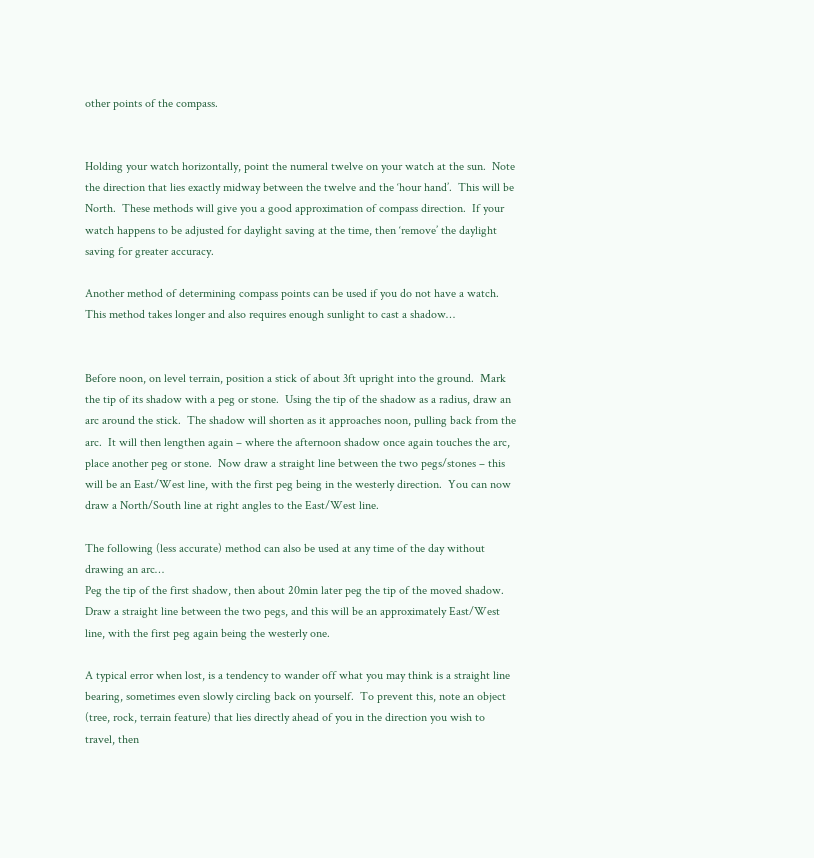other points of the compass.


Holding your watch horizontally, point the numeral twelve on your watch at the sun.  Note the direction that lies exactly midway between the twelve and the ‘hour hand’.  This will be North.  These methods will give you a good approximation of compass direction.  If your watch happens to be adjusted for daylight saving at the time, then ‘remove’ the daylight saving for greater accuracy.

Another method of determining compass points can be used if you do not have a watch. This method takes longer and also requires enough sunlight to cast a shadow…


Before noon, on level terrain, position a stick of about 3ft upright into the ground.  Mark the tip of its shadow with a peg or stone.  Using the tip of the shadow as a radius, draw an arc around the stick.  The shadow will shorten as it approaches noon, pulling back from the arc.  It will then lengthen again – where the afternoon shadow once again touches the arc, place another peg or stone.  Now draw a straight line between the two pegs/stones – this will be an East/West line, with the first peg being in the westerly direction.  You can now draw a North/South line at right angles to the East/West line.

The following (less accurate) method can also be used at any time of the day without drawing an arc…
Peg the tip of the first shadow, then about 20min later peg the tip of the moved shadow. Draw a straight line between the two pegs, and this will be an approximately East/West line, with the first peg again being the westerly one.

A typical error when lost, is a tendency to wander off what you may think is a straight line bearing, sometimes even slowly circling back on yourself.  To prevent this, note an object (tree, rock, terrain feature) that lies directly ahead of you in the direction you wish to travel, then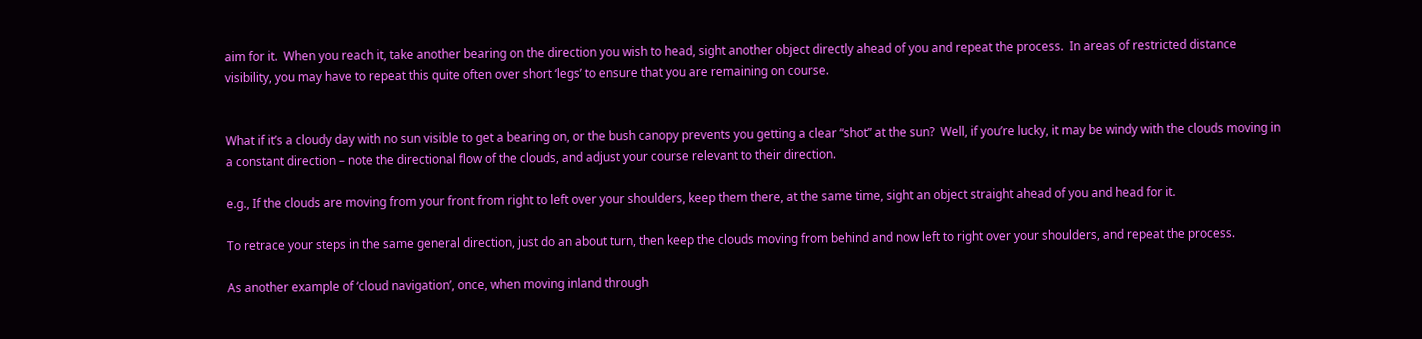aim for it.  When you reach it, take another bearing on the direction you wish to head, sight another object directly ahead of you and repeat the process.  In areas of restricted distance visibility, you may have to repeat this quite often over short ‘legs’ to ensure that you are remaining on course.


What if it’s a cloudy day with no sun visible to get a bearing on, or the bush canopy prevents you getting a clear “shot” at the sun?  Well, if you’re lucky, it may be windy with the clouds moving in a constant direction – note the directional flow of the clouds, and adjust your course relevant to their direction.

e.g., If the clouds are moving from your front from right to left over your shoulders, keep them there, at the same time, sight an object straight ahead of you and head for it.

To retrace your steps in the same general direction, just do an about turn, then keep the clouds moving from behind and now left to right over your shoulders, and repeat the process.

As another example of ‘cloud navigation’, once, when moving inland through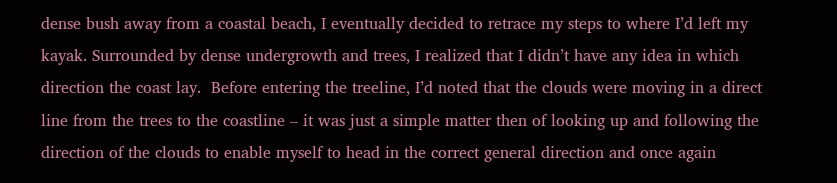dense bush away from a coastal beach, I eventually decided to retrace my steps to where I’d left my kayak. Surrounded by dense undergrowth and trees, I realized that I didn’t have any idea in which direction the coast lay.  Before entering the treeline, I’d noted that the clouds were moving in a direct line from the trees to the coastline – it was just a simple matter then of looking up and following the direction of the clouds to enable myself to head in the correct general direction and once again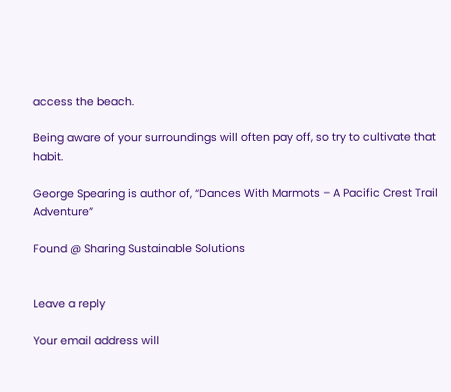access the beach.

Being aware of your surroundings will often pay off, so try to cultivate that habit.

George Spearing is author of, “Dances With Marmots – A Pacific Crest Trail Adventure”

Found @ Sharing Sustainable Solutions


Leave a reply

Your email address will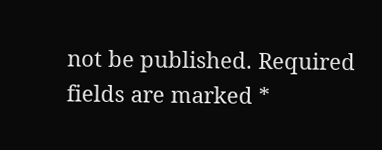not be published. Required fields are marked *